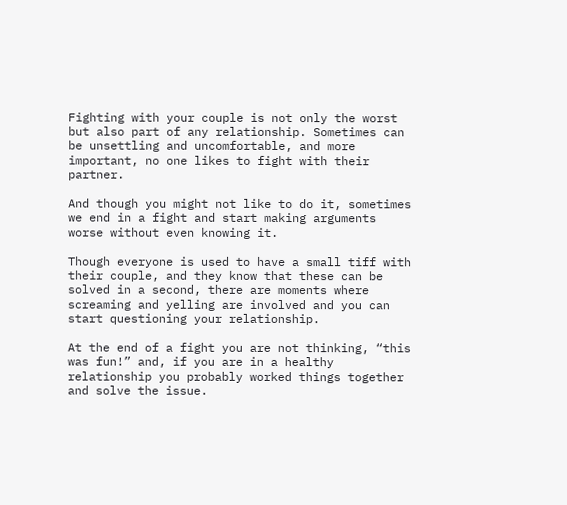Fighting with your couple is not only the worst but also part of any relationship. Sometimes can be unsettling and uncomfortable, and more important, no one likes to fight with their partner.

And though you might not like to do it, sometimes we end in a fight and start making arguments worse without even knowing it.

Though everyone is used to have a small tiff with their couple, and they know that these can be solved in a second, there are moments where screaming and yelling are involved and you can start questioning your relationship.

At the end of a fight you are not thinking, “this was fun!” and, if you are in a healthy relationship you probably worked things together and solve the issue.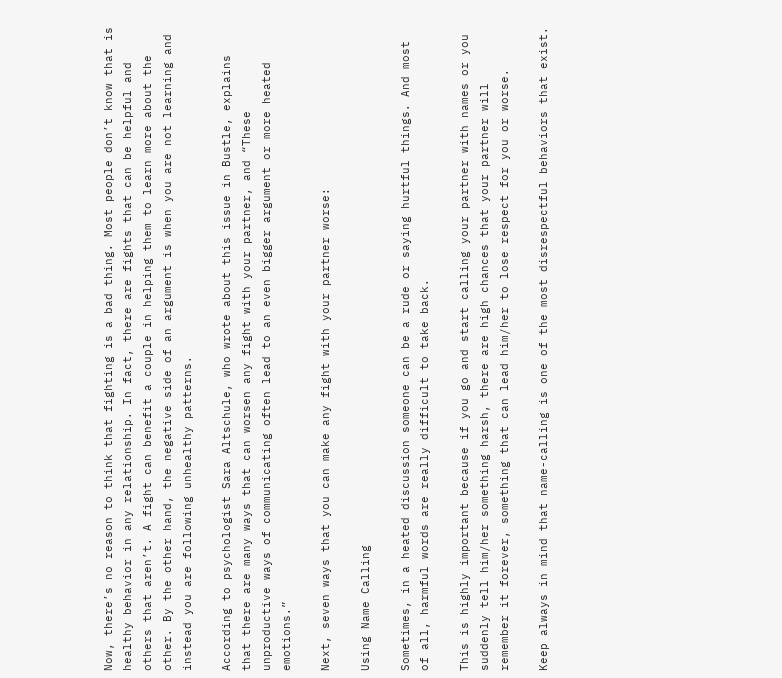Now, there’s no reason to think that fighting is a bad thing. Most people don’t know that is healthy behavior in any relationship. In fact, there are fights that can be helpful and others that aren’t. A fight can benefit a couple in helping them to learn more about the other. By the other hand, the negative side of an argument is when you are not learning and instead you are following unhealthy patterns.

According to psychologist Sara Altschule, who wrote about this issue in Bustle, explains that there are many ways that can worsen any fight with your partner, and “These unproductive ways of communicating often lead to an even bigger argument or more heated emotions.”

Next, seven ways that you can make any fight with your partner worse:

Using Name Calling

Sometimes, in a heated discussion someone can be a rude or saying hurtful things. And most of all, harmful words are really difficult to take back.

This is highly important because if you go and start calling your partner with names or you suddenly tell him/her something harsh, there are high chances that your partner will remember it forever, something that can lead him/her to lose respect for you or worse.

Keep always in mind that name-calling is one of the most disrespectful behaviors that exist.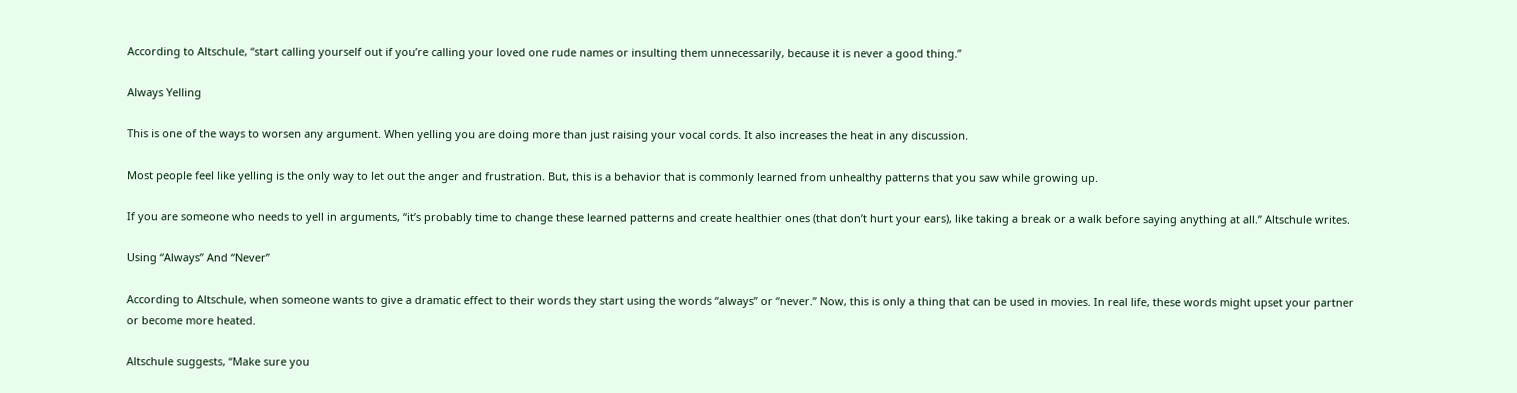According to Altschule, “start calling yourself out if you’re calling your loved one rude names or insulting them unnecessarily, because it is never a good thing.”

Always Yelling

This is one of the ways to worsen any argument. When yelling you are doing more than just raising your vocal cords. It also increases the heat in any discussion.

Most people feel like yelling is the only way to let out the anger and frustration. But, this is a behavior that is commonly learned from unhealthy patterns that you saw while growing up.

If you are someone who needs to yell in arguments, “it’s probably time to change these learned patterns and create healthier ones (that don’t hurt your ears), like taking a break or a walk before saying anything at all.” Altschule writes.

Using “Always” And “Never”

According to Altschule, when someone wants to give a dramatic effect to their words they start using the words “always” or “never.” Now, this is only a thing that can be used in movies. In real life, these words might upset your partner or become more heated.

Altschule suggests, “Make sure you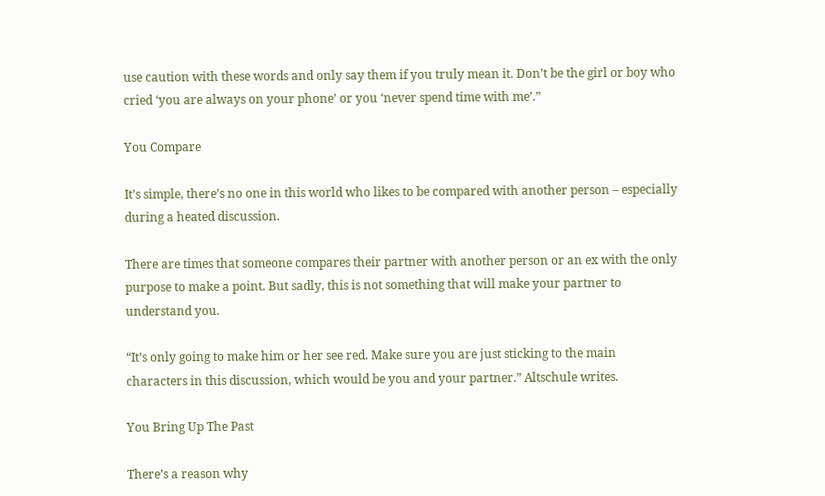use caution with these words and only say them if you truly mean it. Don’t be the girl or boy who cried ‘you are always on your phone’ or you ‘never spend time with me’.”

You Compare

It’s simple, there’s no one in this world who likes to be compared with another person – especially during a heated discussion.

There are times that someone compares their partner with another person or an ex with the only purpose to make a point. But sadly, this is not something that will make your partner to understand you.

“It’s only going to make him or her see red. Make sure you are just sticking to the main characters in this discussion, which would be you and your partner.” Altschule writes.

You Bring Up The Past

There’s a reason why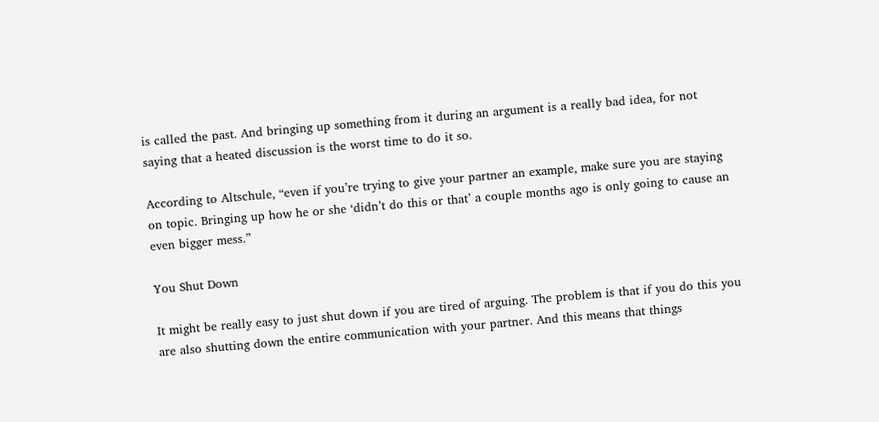is called the past. And bringing up something from it during an argument is a really bad idea, for not saying that a heated discussion is the worst time to do it so.

According to Altschule, “even if you’re trying to give your partner an example, make sure you are staying on topic. Bringing up how he or she ‘didn’t do this or that’ a couple months ago is only going to cause an even bigger mess.”

You Shut Down

It might be really easy to just shut down if you are tired of arguing. The problem is that if you do this you are also shutting down the entire communication with your partner. And this means that things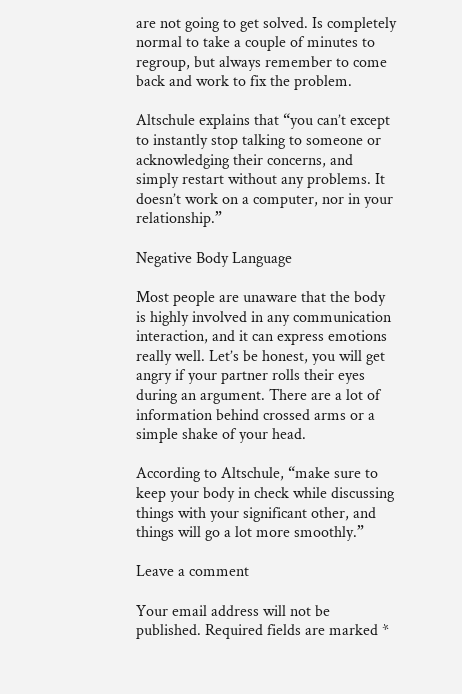are not going to get solved. Is completely normal to take a couple of minutes to regroup, but always remember to come back and work to fix the problem.

Altschule explains that “you can’t except to instantly stop talking to someone or acknowledging their concerns, and simply restart without any problems. It doesn’t work on a computer, nor in your relationship.”

Negative Body Language

Most people are unaware that the body is highly involved in any communication interaction, and it can express emotions really well. Let’s be honest, you will get angry if your partner rolls their eyes during an argument. There are a lot of information behind crossed arms or a simple shake of your head.

According to Altschule, “make sure to keep your body in check while discussing things with your significant other, and things will go a lot more smoothly.”

Leave a comment

Your email address will not be published. Required fields are marked *